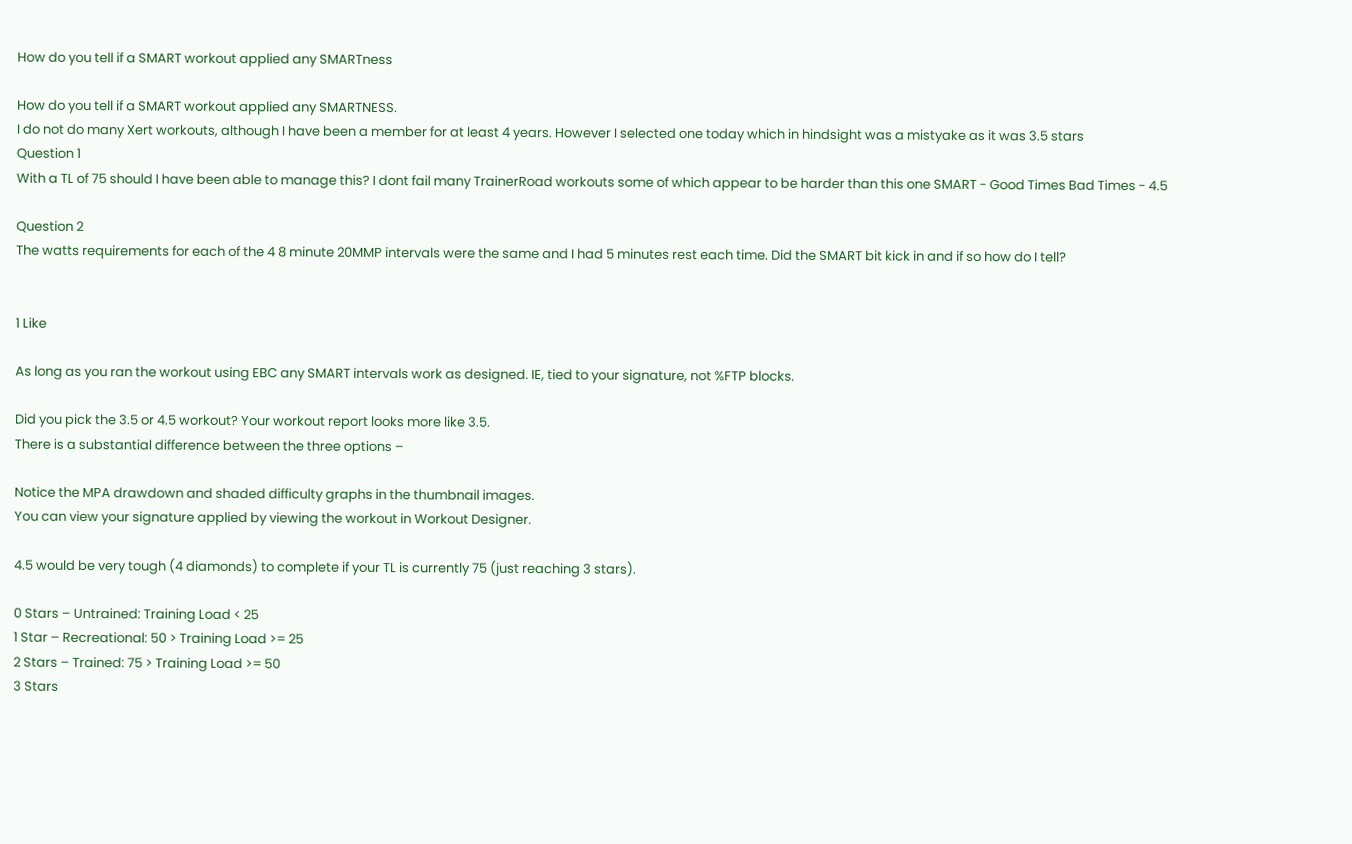How do you tell if a SMART workout applied any SMARTness

How do you tell if a SMART workout applied any SMARTNESS.
I do not do many Xert workouts, although I have been a member for at least 4 years. However I selected one today which in hindsight was a mistyake as it was 3.5 stars
Question 1
With a TL of 75 should I have been able to manage this? I dont fail many TrainerRoad workouts some of which appear to be harder than this one SMART - Good Times Bad Times - 4.5

Question 2
The watts requirements for each of the 4 8 minute 20MMP intervals were the same and I had 5 minutes rest each time. Did the SMART bit kick in and if so how do I tell?


1 Like

As long as you ran the workout using EBC any SMART intervals work as designed. IE, tied to your signature, not %FTP blocks.

Did you pick the 3.5 or 4.5 workout? Your workout report looks more like 3.5.
There is a substantial difference between the three options –

Notice the MPA drawdown and shaded difficulty graphs in the thumbnail images.
You can view your signature applied by viewing the workout in Workout Designer.

4.5 would be very tough (4 diamonds) to complete if your TL is currently 75 (just reaching 3 stars).

0 Stars – Untrained: Training Load < 25
1 Star – Recreational: 50 > Training Load >= 25
2 Stars – Trained: 75 > Training Load >= 50
3 Stars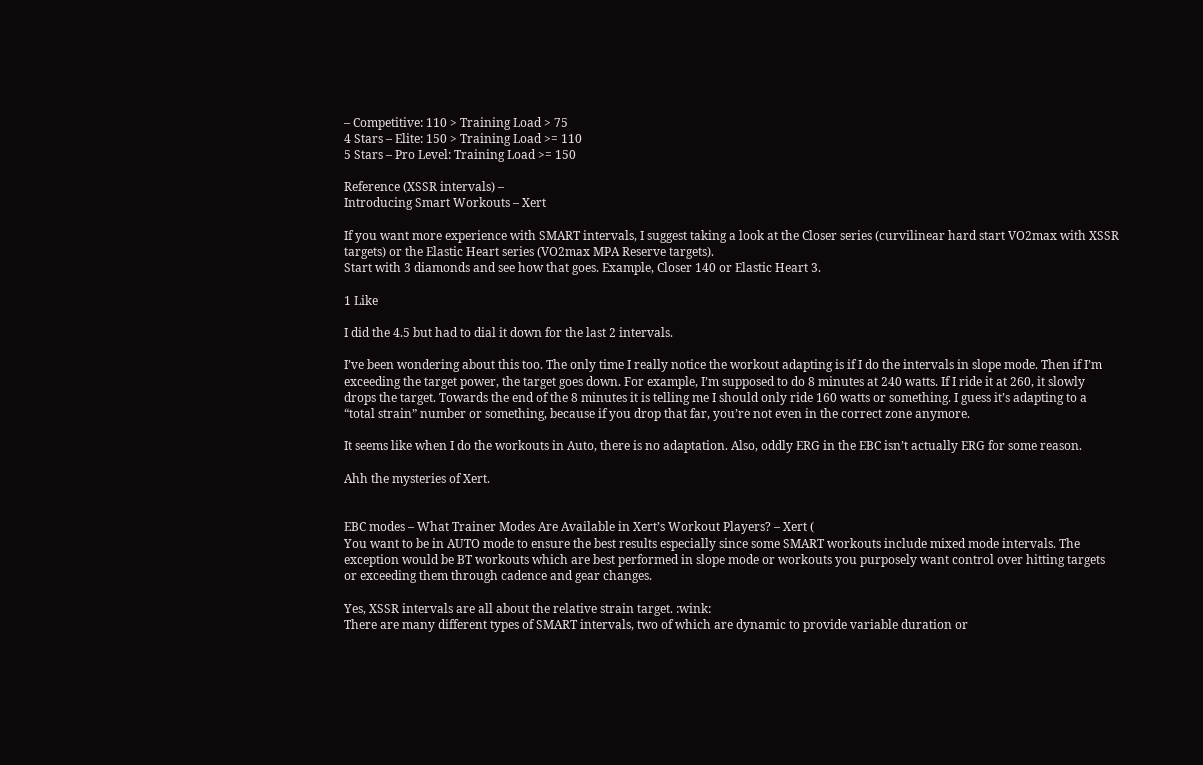– Competitive: 110 > Training Load > 75
4 Stars – Elite: 150 > Training Load >= 110
5 Stars – Pro Level: Training Load >= 150

Reference (XSSR intervals) –
Introducing Smart Workouts – Xert

If you want more experience with SMART intervals, I suggest taking a look at the Closer series (curvilinear hard start VO2max with XSSR targets) or the Elastic Heart series (VO2max MPA Reserve targets).
Start with 3 diamonds and see how that goes. Example, Closer 140 or Elastic Heart 3.

1 Like

I did the 4.5 but had to dial it down for the last 2 intervals.

I’ve been wondering about this too. The only time I really notice the workout adapting is if I do the intervals in slope mode. Then if I’m exceeding the target power, the target goes down. For example, I’m supposed to do 8 minutes at 240 watts. If I ride it at 260, it slowly drops the target. Towards the end of the 8 minutes it is telling me I should only ride 160 watts or something. I guess it’s adapting to a “total strain” number or something, because if you drop that far, you’re not even in the correct zone anymore.

It seems like when I do the workouts in Auto, there is no adaptation. Also, oddly ERG in the EBC isn’t actually ERG for some reason.

Ahh the mysteries of Xert.


EBC modes – What Trainer Modes Are Available in Xert’s Workout Players? – Xert (
You want to be in AUTO mode to ensure the best results especially since some SMART workouts include mixed mode intervals. The exception would be BT workouts which are best performed in slope mode or workouts you purposely want control over hitting targets or exceeding them through cadence and gear changes.

Yes, XSSR intervals are all about the relative strain target. :wink:
There are many different types of SMART intervals, two of which are dynamic to provide variable duration or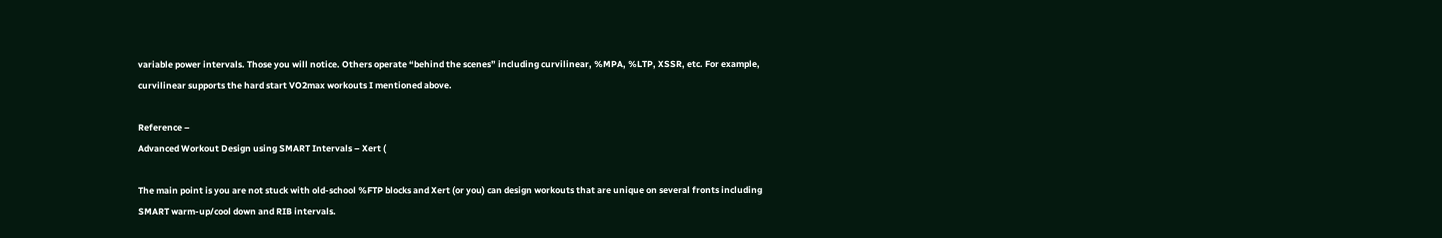variable power intervals. Those you will notice. Others operate “behind the scenes” including curvilinear, %MPA, %LTP, XSSR, etc. For example, curvilinear supports the hard start VO2max workouts I mentioned above.

Reference –
Advanced Workout Design using SMART Intervals – Xert (

The main point is you are not stuck with old-school %FTP blocks and Xert (or you) can design workouts that are unique on several fronts including SMART warm-up/cool down and RIB intervals.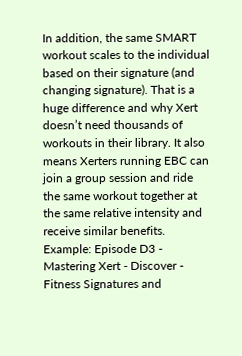In addition, the same SMART workout scales to the individual based on their signature (and changing signature). That is a huge difference and why Xert doesn’t need thousands of workouts in their library. It also means Xerters running EBC can join a group session and ride the same workout together at the same relative intensity and receive similar benefits.
Example: Episode D3 - Mastering Xert - Discover - Fitness Signatures and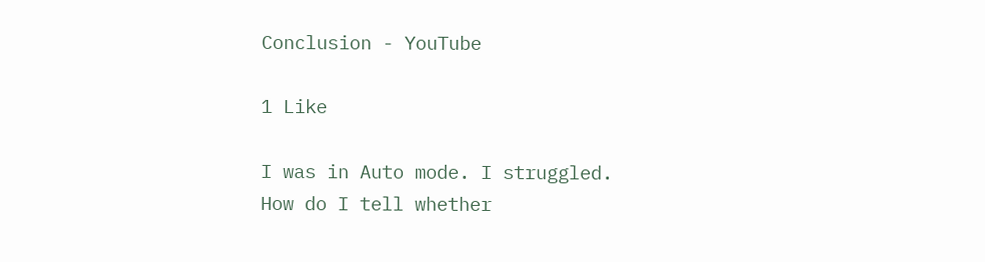Conclusion - YouTube

1 Like

I was in Auto mode. I struggled.
How do I tell whether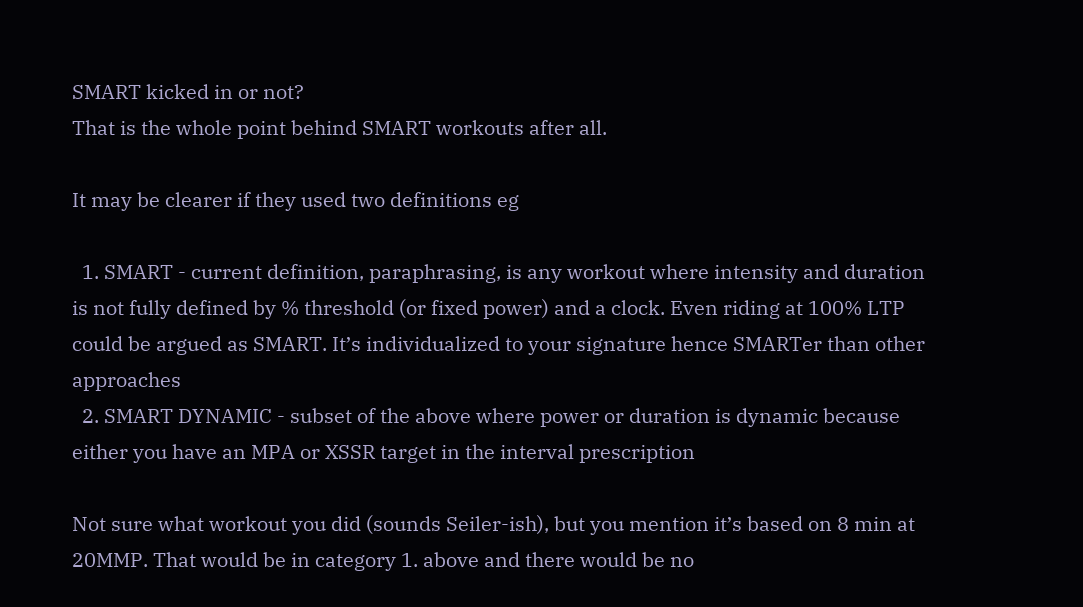SMART kicked in or not?
That is the whole point behind SMART workouts after all.

It may be clearer if they used two definitions eg

  1. SMART - current definition, paraphrasing, is any workout where intensity and duration is not fully defined by % threshold (or fixed power) and a clock. Even riding at 100% LTP could be argued as SMART. It’s individualized to your signature hence SMARTer than other approaches
  2. SMART DYNAMIC - subset of the above where power or duration is dynamic because either you have an MPA or XSSR target in the interval prescription

Not sure what workout you did (sounds Seiler-ish), but you mention it’s based on 8 min at 20MMP. That would be in category 1. above and there would be no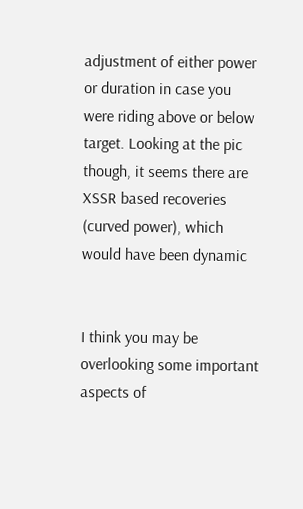adjustment of either power or duration in case you were riding above or below target. Looking at the pic though, it seems there are XSSR based recoveries (curved power), which would have been dynamic


I think you may be overlooking some important aspects of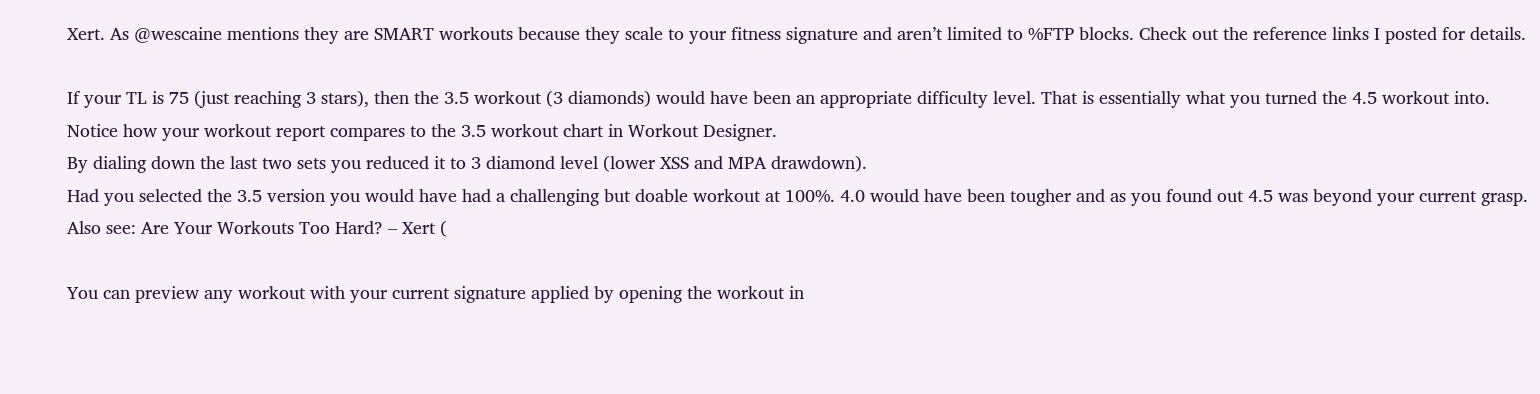Xert. As @wescaine mentions they are SMART workouts because they scale to your fitness signature and aren’t limited to %FTP blocks. Check out the reference links I posted for details.

If your TL is 75 (just reaching 3 stars), then the 3.5 workout (3 diamonds) would have been an appropriate difficulty level. That is essentially what you turned the 4.5 workout into.
Notice how your workout report compares to the 3.5 workout chart in Workout Designer.
By dialing down the last two sets you reduced it to 3 diamond level (lower XSS and MPA drawdown).
Had you selected the 3.5 version you would have had a challenging but doable workout at 100%. 4.0 would have been tougher and as you found out 4.5 was beyond your current grasp.
Also see: Are Your Workouts Too Hard? – Xert (

You can preview any workout with your current signature applied by opening the workout in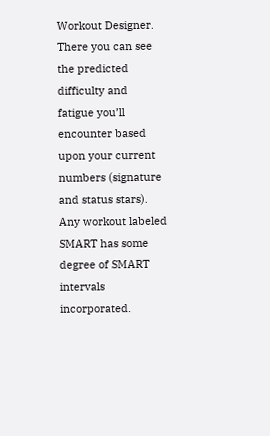Workout Designer. There you can see the predicted difficulty and fatigue you’ll encounter based upon your current numbers (signature and status stars).
Any workout labeled SMART has some degree of SMART intervals incorporated.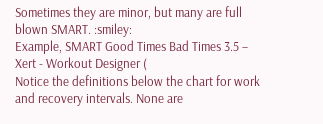Sometimes they are minor, but many are full blown SMART. :smiley:
Example, SMART Good Times Bad Times 3.5 – Xert - Workout Designer (
Notice the definitions below the chart for work and recovery intervals. None are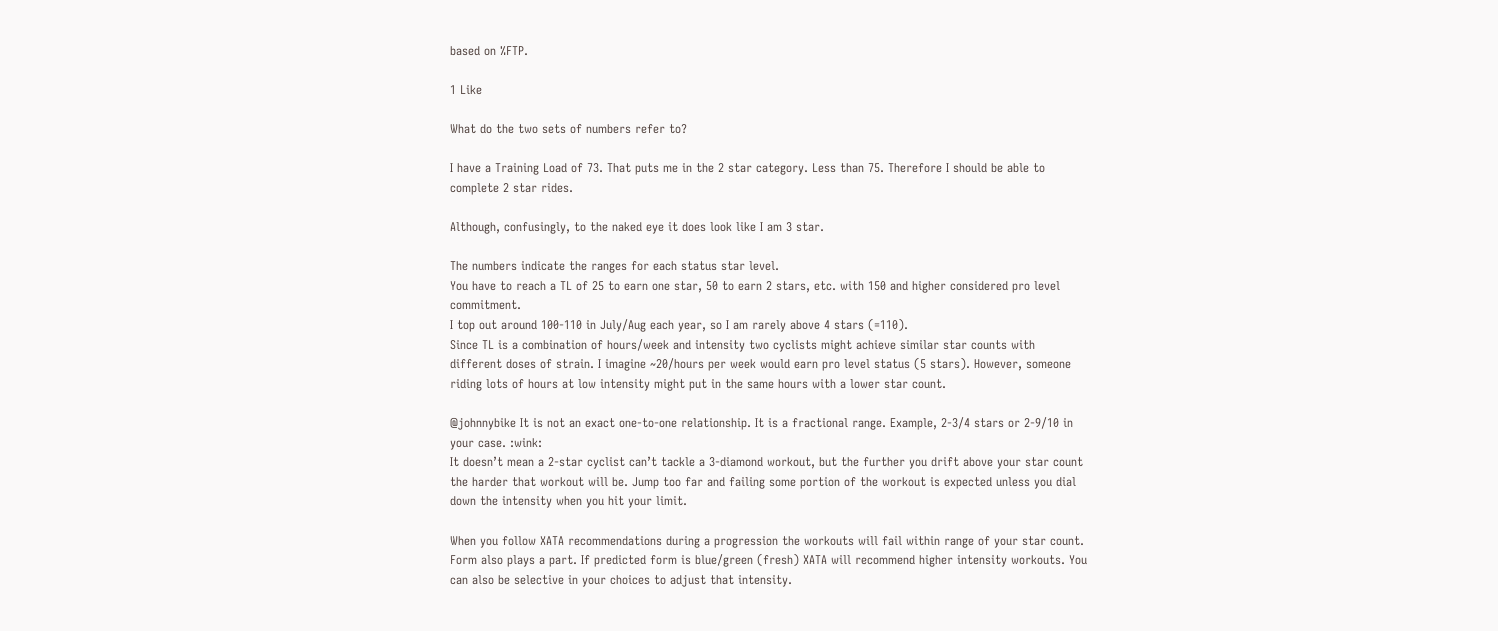based on %FTP.

1 Like

What do the two sets of numbers refer to?

I have a Training Load of 73. That puts me in the 2 star category. Less than 75. Therefore I should be able to complete 2 star rides.

Although, confusingly, to the naked eye it does look like I am 3 star.

The numbers indicate the ranges for each status star level.
You have to reach a TL of 25 to earn one star, 50 to earn 2 stars, etc. with 150 and higher considered pro level commitment.
I top out around 100-110 in July/Aug each year, so I am rarely above 4 stars (=110).
Since TL is a combination of hours/week and intensity two cyclists might achieve similar star counts with different doses of strain. I imagine ~20/hours per week would earn pro level status (5 stars). However, someone riding lots of hours at low intensity might put in the same hours with a lower star count.

@johnnybike It is not an exact one-to-one relationship. It is a fractional range. Example, 2-3/4 stars or 2-9/10 in your case. :wink:
It doesn’t mean a 2-star cyclist can’t tackle a 3-diamond workout, but the further you drift above your star count the harder that workout will be. Jump too far and failing some portion of the workout is expected unless you dial down the intensity when you hit your limit.

When you follow XATA recommendations during a progression the workouts will fail within range of your star count. Form also plays a part. If predicted form is blue/green (fresh) XATA will recommend higher intensity workouts. You can also be selective in your choices to adjust that intensity.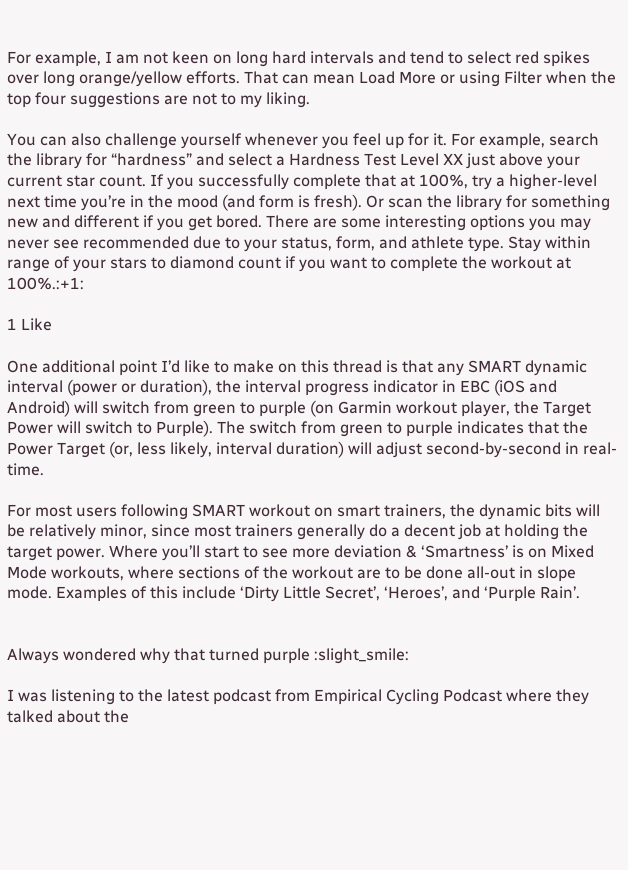For example, I am not keen on long hard intervals and tend to select red spikes over long orange/yellow efforts. That can mean Load More or using Filter when the top four suggestions are not to my liking.

You can also challenge yourself whenever you feel up for it. For example, search the library for “hardness” and select a Hardness Test Level XX just above your current star count. If you successfully complete that at 100%, try a higher-level next time you’re in the mood (and form is fresh). Or scan the library for something new and different if you get bored. There are some interesting options you may never see recommended due to your status, form, and athlete type. Stay within range of your stars to diamond count if you want to complete the workout at 100%.:+1:

1 Like

One additional point I’d like to make on this thread is that any SMART dynamic interval (power or duration), the interval progress indicator in EBC (iOS and Android) will switch from green to purple (on Garmin workout player, the Target Power will switch to Purple). The switch from green to purple indicates that the Power Target (or, less likely, interval duration) will adjust second-by-second in real-time.

For most users following SMART workout on smart trainers, the dynamic bits will be relatively minor, since most trainers generally do a decent job at holding the target power. Where you’ll start to see more deviation & ‘Smartness’ is on Mixed Mode workouts, where sections of the workout are to be done all-out in slope mode. Examples of this include ‘Dirty Little Secret’, ‘Heroes’, and ‘Purple Rain’.


Always wondered why that turned purple :slight_smile:

I was listening to the latest podcast from Empirical Cycling Podcast where they talked about the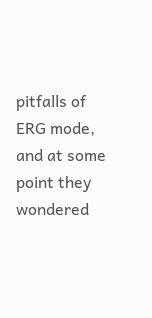pitfalls of ERG mode, and at some point they wondered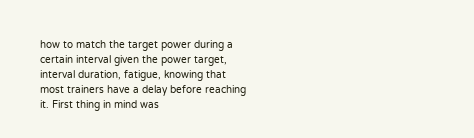how to match the target power during a certain interval given the power target, interval duration, fatigue, knowing that most trainers have a delay before reaching it. First thing in mind was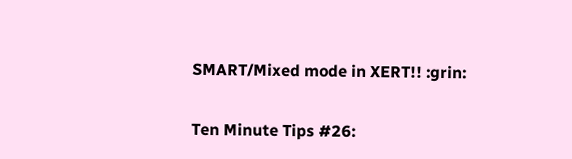SMART/Mixed mode in XERT!! :grin:

Ten Minute Tips #26: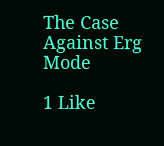The Case Against Erg Mode

1 Like